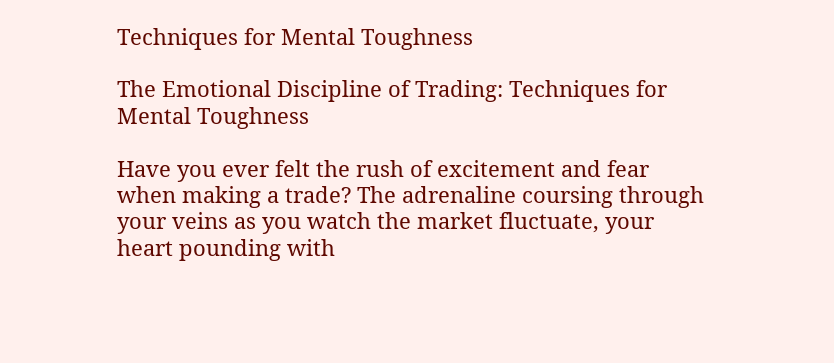Techniques for Mental Toughness

The Emotional Discipline of Trading: Techniques for Mental Toughness

Have you ever felt the rush of excitement and fear when making a trade? The adrenaline coursing through your veins as you watch the market fluctuate, your heart pounding with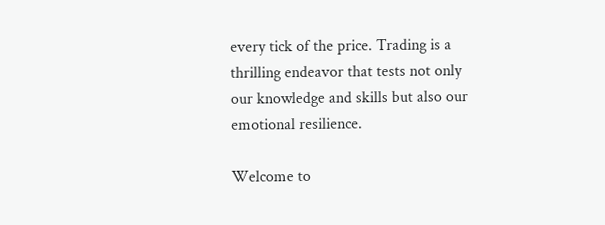every tick of the price. Trading is a thrilling endeavor that tests not only our knowledge and skills but also our emotional resilience.

Welcome to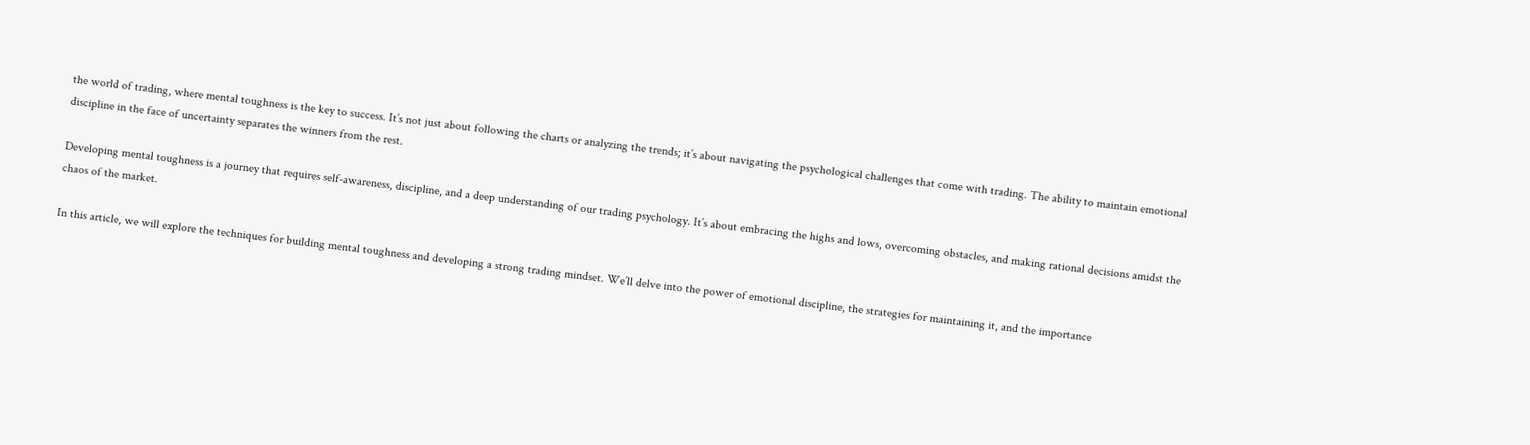the world of trading, where mental toughness is the key to success. It’s not just about following the charts or analyzing the trends; it’s about navigating the psychological challenges that come with trading. The ability to maintain emotional discipline in the face of uncertainty separates the winners from the rest.

Developing mental toughness is a journey that requires self-awareness, discipline, and a deep understanding of our trading psychology. It’s about embracing the highs and lows, overcoming obstacles, and making rational decisions amidst the chaos of the market.

In this article, we will explore the techniques for building mental toughness and developing a strong trading mindset. We’ll delve into the power of emotional discipline, the strategies for maintaining it, and the importance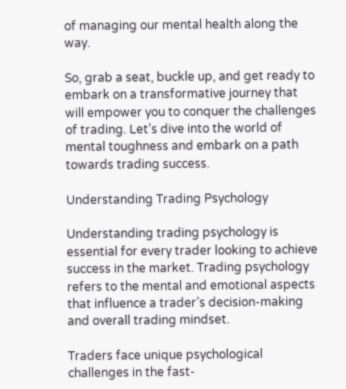of managing our mental health along the way.

So, grab a seat, buckle up, and get ready to embark on a transformative journey that will empower you to conquer the challenges of trading. Let’s dive into the world of mental toughness and embark on a path towards trading success.

Understanding Trading Psychology

Understanding trading psychology is essential for every trader looking to achieve success in the market. Trading psychology refers to the mental and emotional aspects that influence a trader’s decision-making and overall trading mindset.

Traders face unique psychological challenges in the fast-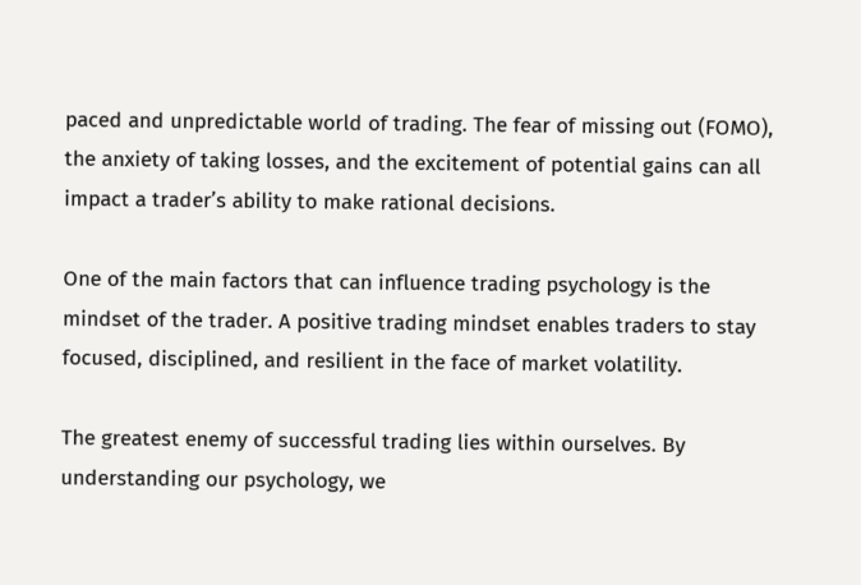paced and unpredictable world of trading. The fear of missing out (FOMO), the anxiety of taking losses, and the excitement of potential gains can all impact a trader’s ability to make rational decisions.

One of the main factors that can influence trading psychology is the mindset of the trader. A positive trading mindset enables traders to stay focused, disciplined, and resilient in the face of market volatility.

The greatest enemy of successful trading lies within ourselves. By understanding our psychology, we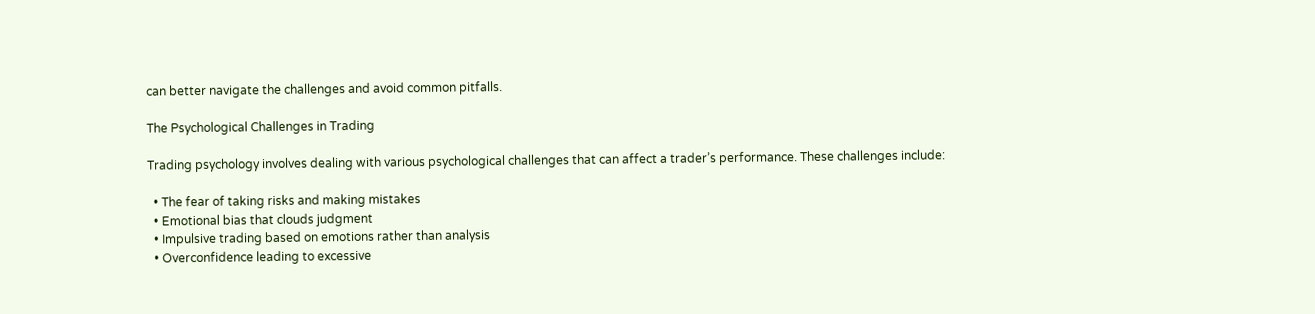can better navigate the challenges and avoid common pitfalls.

The Psychological Challenges in Trading

Trading psychology involves dealing with various psychological challenges that can affect a trader’s performance. These challenges include:

  • The fear of taking risks and making mistakes
  • Emotional bias that clouds judgment
  • Impulsive trading based on emotions rather than analysis
  • Overconfidence leading to excessive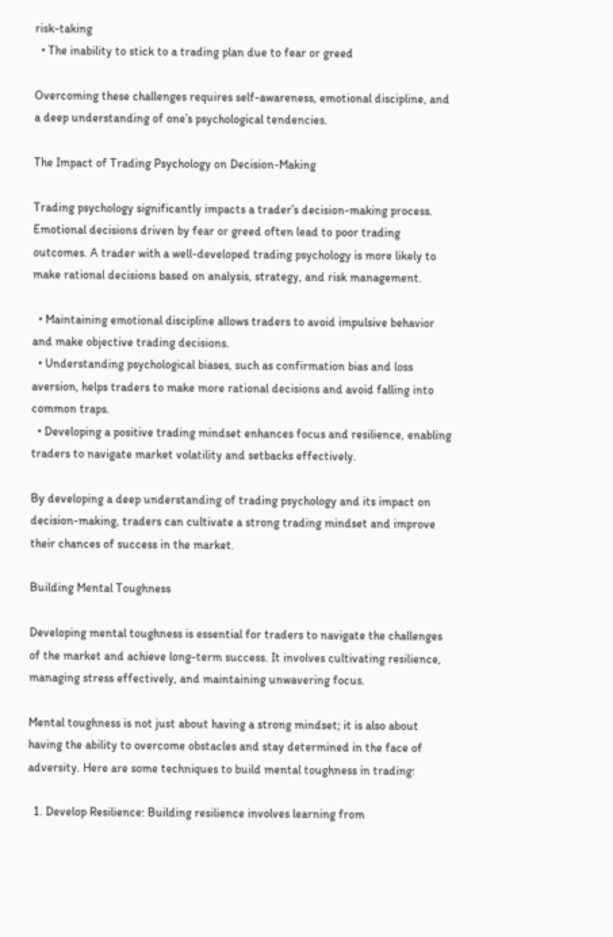risk-taking
  • The inability to stick to a trading plan due to fear or greed

Overcoming these challenges requires self-awareness, emotional discipline, and a deep understanding of one’s psychological tendencies.

The Impact of Trading Psychology on Decision-Making

Trading psychology significantly impacts a trader’s decision-making process. Emotional decisions driven by fear or greed often lead to poor trading outcomes. A trader with a well-developed trading psychology is more likely to make rational decisions based on analysis, strategy, and risk management.

  • Maintaining emotional discipline allows traders to avoid impulsive behavior and make objective trading decisions.
  • Understanding psychological biases, such as confirmation bias and loss aversion, helps traders to make more rational decisions and avoid falling into common traps.
  • Developing a positive trading mindset enhances focus and resilience, enabling traders to navigate market volatility and setbacks effectively.

By developing a deep understanding of trading psychology and its impact on decision-making, traders can cultivate a strong trading mindset and improve their chances of success in the market.

Building Mental Toughness

Developing mental toughness is essential for traders to navigate the challenges of the market and achieve long-term success. It involves cultivating resilience, managing stress effectively, and maintaining unwavering focus.

Mental toughness is not just about having a strong mindset; it is also about having the ability to overcome obstacles and stay determined in the face of adversity. Here are some techniques to build mental toughness in trading:

  1. Develop Resilience: Building resilience involves learning from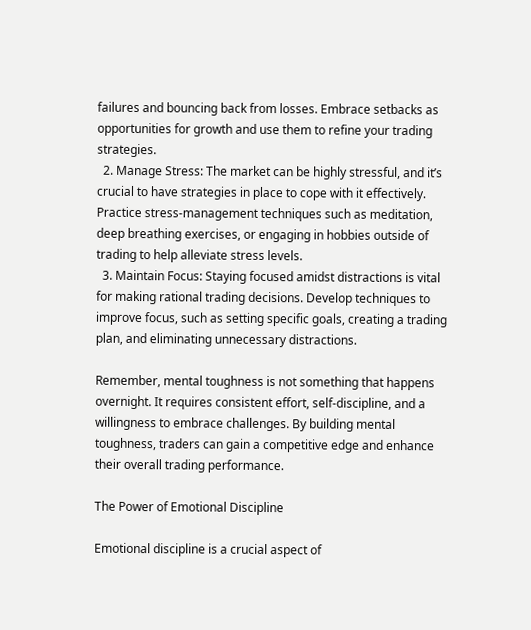failures and bouncing back from losses. Embrace setbacks as opportunities for growth and use them to refine your trading strategies.
  2. Manage Stress: The market can be highly stressful, and it’s crucial to have strategies in place to cope with it effectively. Practice stress-management techniques such as meditation, deep breathing exercises, or engaging in hobbies outside of trading to help alleviate stress levels.
  3. Maintain Focus: Staying focused amidst distractions is vital for making rational trading decisions. Develop techniques to improve focus, such as setting specific goals, creating a trading plan, and eliminating unnecessary distractions.

Remember, mental toughness is not something that happens overnight. It requires consistent effort, self-discipline, and a willingness to embrace challenges. By building mental toughness, traders can gain a competitive edge and enhance their overall trading performance.

The Power of Emotional Discipline

Emotional discipline is a crucial aspect of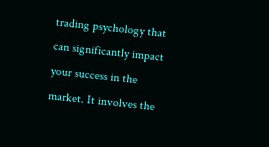trading psychology that can significantly impact your success in the market. It involves the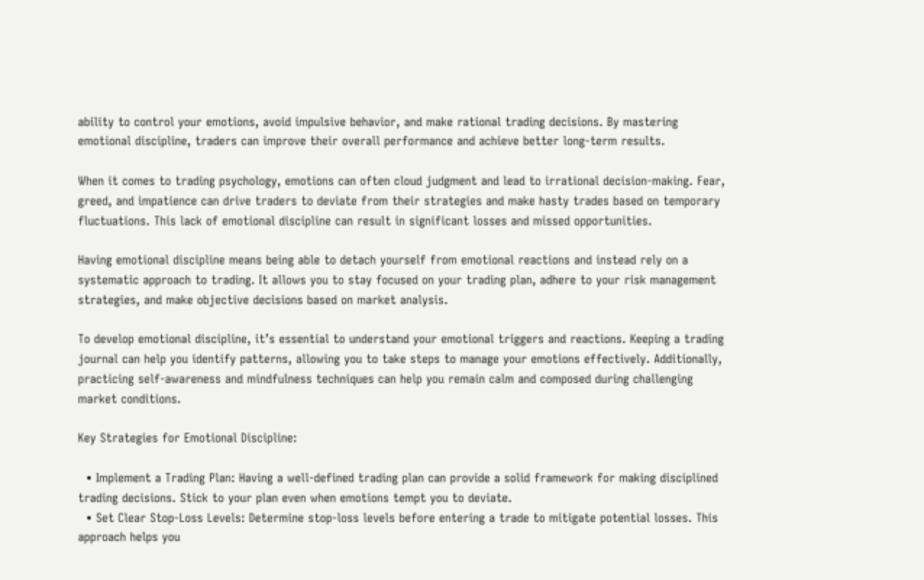ability to control your emotions, avoid impulsive behavior, and make rational trading decisions. By mastering emotional discipline, traders can improve their overall performance and achieve better long-term results.

When it comes to trading psychology, emotions can often cloud judgment and lead to irrational decision-making. Fear, greed, and impatience can drive traders to deviate from their strategies and make hasty trades based on temporary fluctuations. This lack of emotional discipline can result in significant losses and missed opportunities.

Having emotional discipline means being able to detach yourself from emotional reactions and instead rely on a systematic approach to trading. It allows you to stay focused on your trading plan, adhere to your risk management strategies, and make objective decisions based on market analysis.

To develop emotional discipline, it’s essential to understand your emotional triggers and reactions. Keeping a trading journal can help you identify patterns, allowing you to take steps to manage your emotions effectively. Additionally, practicing self-awareness and mindfulness techniques can help you remain calm and composed during challenging market conditions.

Key Strategies for Emotional Discipline:

  • Implement a Trading Plan: Having a well-defined trading plan can provide a solid framework for making disciplined trading decisions. Stick to your plan even when emotions tempt you to deviate.
  • Set Clear Stop-Loss Levels: Determine stop-loss levels before entering a trade to mitigate potential losses. This approach helps you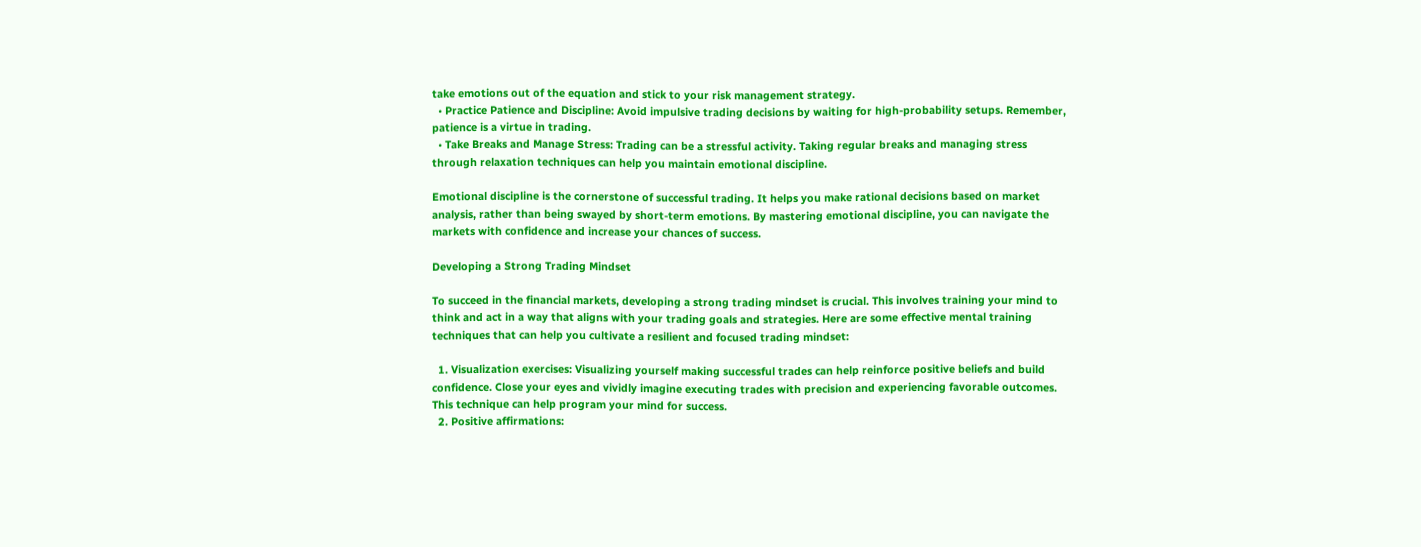take emotions out of the equation and stick to your risk management strategy.
  • Practice Patience and Discipline: Avoid impulsive trading decisions by waiting for high-probability setups. Remember, patience is a virtue in trading.
  • Take Breaks and Manage Stress: Trading can be a stressful activity. Taking regular breaks and managing stress through relaxation techniques can help you maintain emotional discipline.

Emotional discipline is the cornerstone of successful trading. It helps you make rational decisions based on market analysis, rather than being swayed by short-term emotions. By mastering emotional discipline, you can navigate the markets with confidence and increase your chances of success.

Developing a Strong Trading Mindset

To succeed in the financial markets, developing a strong trading mindset is crucial. This involves training your mind to think and act in a way that aligns with your trading goals and strategies. Here are some effective mental training techniques that can help you cultivate a resilient and focused trading mindset:

  1. Visualization exercises: Visualizing yourself making successful trades can help reinforce positive beliefs and build confidence. Close your eyes and vividly imagine executing trades with precision and experiencing favorable outcomes. This technique can help program your mind for success.
  2. Positive affirmations: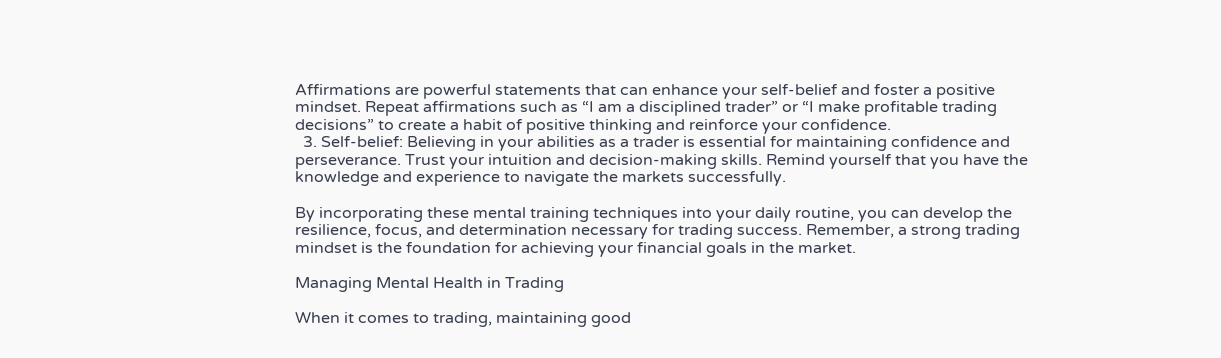Affirmations are powerful statements that can enhance your self-belief and foster a positive mindset. Repeat affirmations such as “I am a disciplined trader” or “I make profitable trading decisions” to create a habit of positive thinking and reinforce your confidence.
  3. Self-belief: Believing in your abilities as a trader is essential for maintaining confidence and perseverance. Trust your intuition and decision-making skills. Remind yourself that you have the knowledge and experience to navigate the markets successfully.

By incorporating these mental training techniques into your daily routine, you can develop the resilience, focus, and determination necessary for trading success. Remember, a strong trading mindset is the foundation for achieving your financial goals in the market.

Managing Mental Health in Trading

When it comes to trading, maintaining good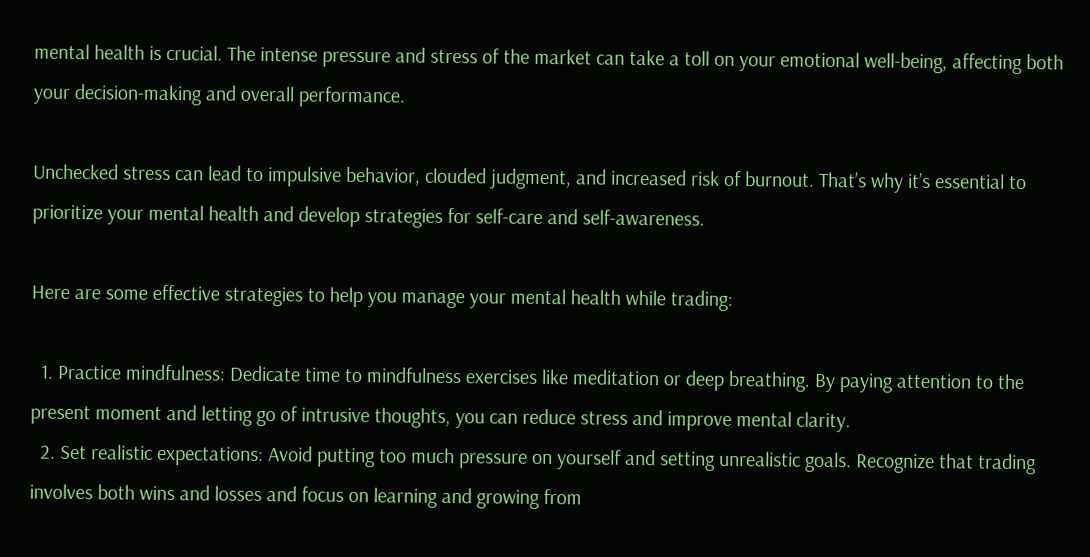mental health is crucial. The intense pressure and stress of the market can take a toll on your emotional well-being, affecting both your decision-making and overall performance.

Unchecked stress can lead to impulsive behavior, clouded judgment, and increased risk of burnout. That’s why it’s essential to prioritize your mental health and develop strategies for self-care and self-awareness.

Here are some effective strategies to help you manage your mental health while trading:

  1. Practice mindfulness: Dedicate time to mindfulness exercises like meditation or deep breathing. By paying attention to the present moment and letting go of intrusive thoughts, you can reduce stress and improve mental clarity.
  2. Set realistic expectations: Avoid putting too much pressure on yourself and setting unrealistic goals. Recognize that trading involves both wins and losses and focus on learning and growing from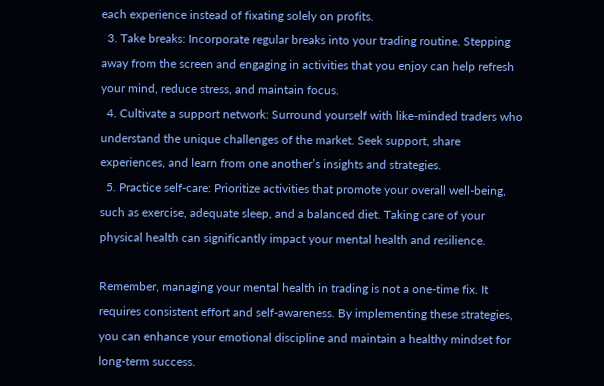each experience instead of fixating solely on profits.
  3. Take breaks: Incorporate regular breaks into your trading routine. Stepping away from the screen and engaging in activities that you enjoy can help refresh your mind, reduce stress, and maintain focus.
  4. Cultivate a support network: Surround yourself with like-minded traders who understand the unique challenges of the market. Seek support, share experiences, and learn from one another’s insights and strategies.
  5. Practice self-care: Prioritize activities that promote your overall well-being, such as exercise, adequate sleep, and a balanced diet. Taking care of your physical health can significantly impact your mental health and resilience.

Remember, managing your mental health in trading is not a one-time fix. It requires consistent effort and self-awareness. By implementing these strategies, you can enhance your emotional discipline and maintain a healthy mindset for long-term success.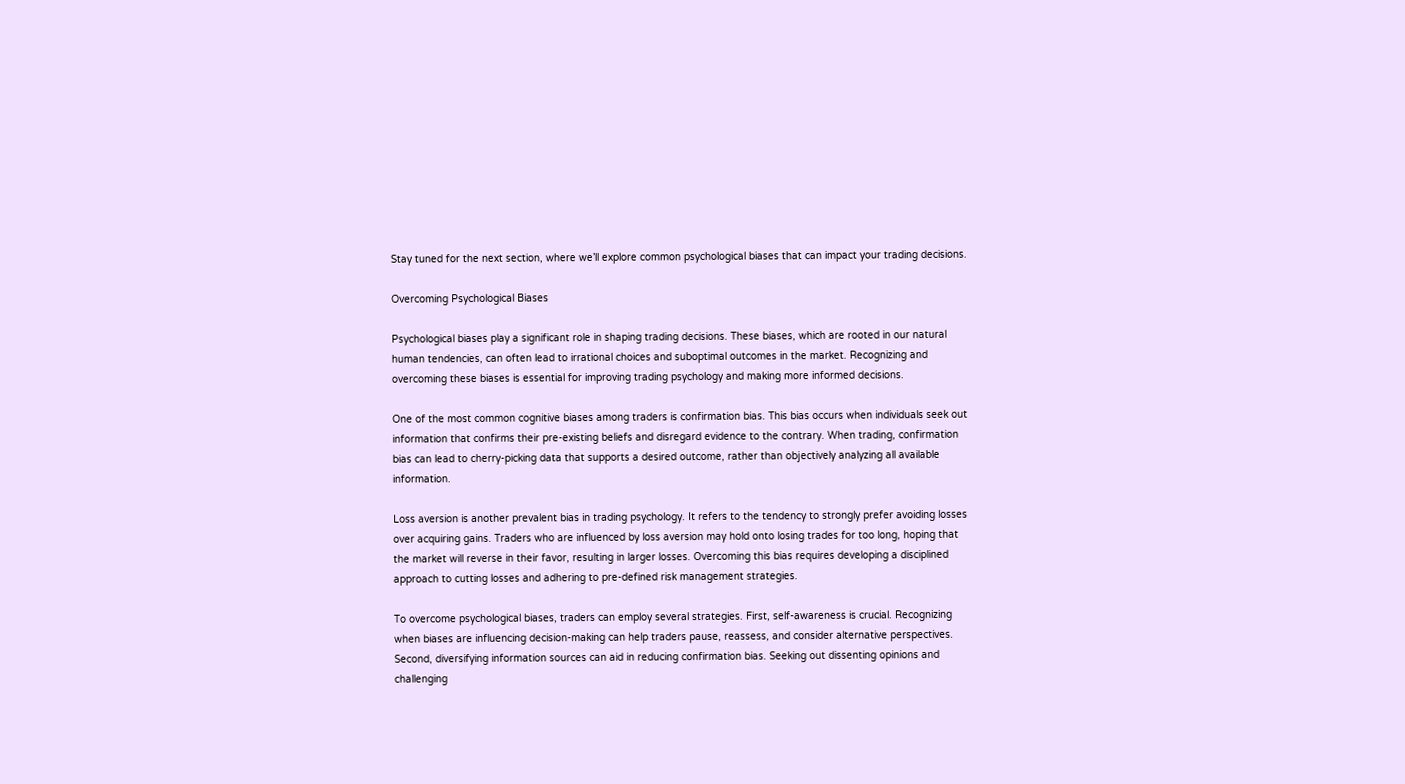Stay tuned for the next section, where we’ll explore common psychological biases that can impact your trading decisions.

Overcoming Psychological Biases

Psychological biases play a significant role in shaping trading decisions. These biases, which are rooted in our natural human tendencies, can often lead to irrational choices and suboptimal outcomes in the market. Recognizing and overcoming these biases is essential for improving trading psychology and making more informed decisions.

One of the most common cognitive biases among traders is confirmation bias. This bias occurs when individuals seek out information that confirms their pre-existing beliefs and disregard evidence to the contrary. When trading, confirmation bias can lead to cherry-picking data that supports a desired outcome, rather than objectively analyzing all available information.

Loss aversion is another prevalent bias in trading psychology. It refers to the tendency to strongly prefer avoiding losses over acquiring gains. Traders who are influenced by loss aversion may hold onto losing trades for too long, hoping that the market will reverse in their favor, resulting in larger losses. Overcoming this bias requires developing a disciplined approach to cutting losses and adhering to pre-defined risk management strategies.

To overcome psychological biases, traders can employ several strategies. First, self-awareness is crucial. Recognizing when biases are influencing decision-making can help traders pause, reassess, and consider alternative perspectives. Second, diversifying information sources can aid in reducing confirmation bias. Seeking out dissenting opinions and challenging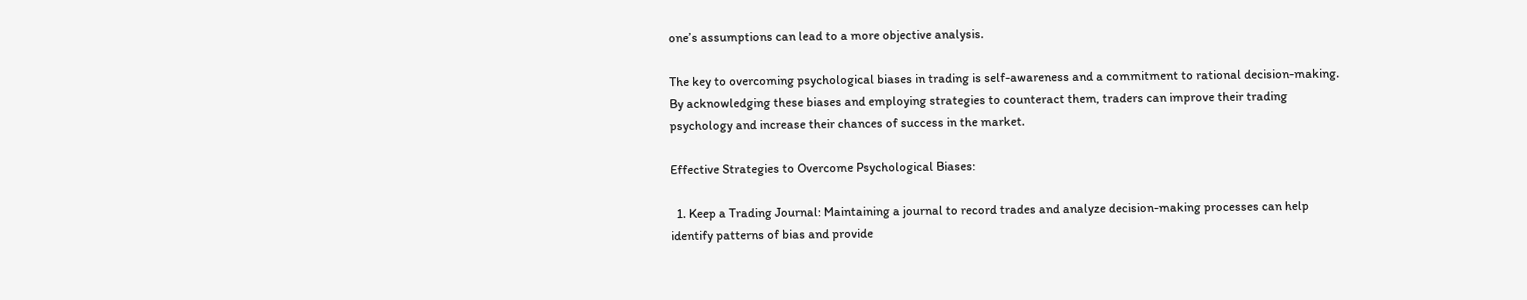one’s assumptions can lead to a more objective analysis.

The key to overcoming psychological biases in trading is self-awareness and a commitment to rational decision-making. By acknowledging these biases and employing strategies to counteract them, traders can improve their trading psychology and increase their chances of success in the market.

Effective Strategies to Overcome Psychological Biases:

  1. Keep a Trading Journal: Maintaining a journal to record trades and analyze decision-making processes can help identify patterns of bias and provide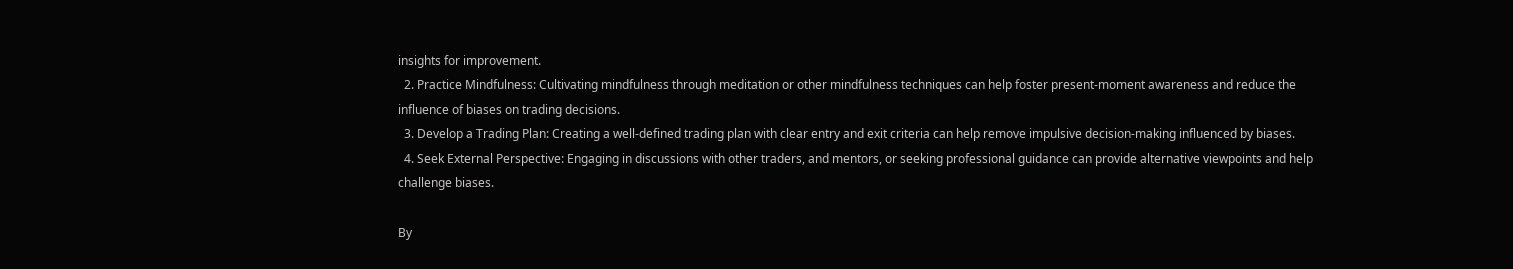insights for improvement.
  2. Practice Mindfulness: Cultivating mindfulness through meditation or other mindfulness techniques can help foster present-moment awareness and reduce the influence of biases on trading decisions.
  3. Develop a Trading Plan: Creating a well-defined trading plan with clear entry and exit criteria can help remove impulsive decision-making influenced by biases.
  4. Seek External Perspective: Engaging in discussions with other traders, and mentors, or seeking professional guidance can provide alternative viewpoints and help challenge biases.

By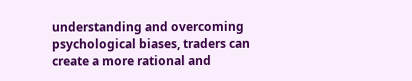understanding and overcoming psychological biases, traders can create a more rational and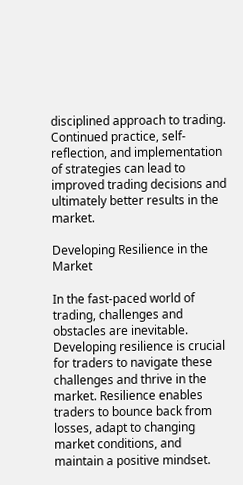disciplined approach to trading. Continued practice, self-reflection, and implementation of strategies can lead to improved trading decisions and ultimately better results in the market.

Developing Resilience in the Market

In the fast-paced world of trading, challenges and obstacles are inevitable. Developing resilience is crucial for traders to navigate these challenges and thrive in the market. Resilience enables traders to bounce back from losses, adapt to changing market conditions, and maintain a positive mindset.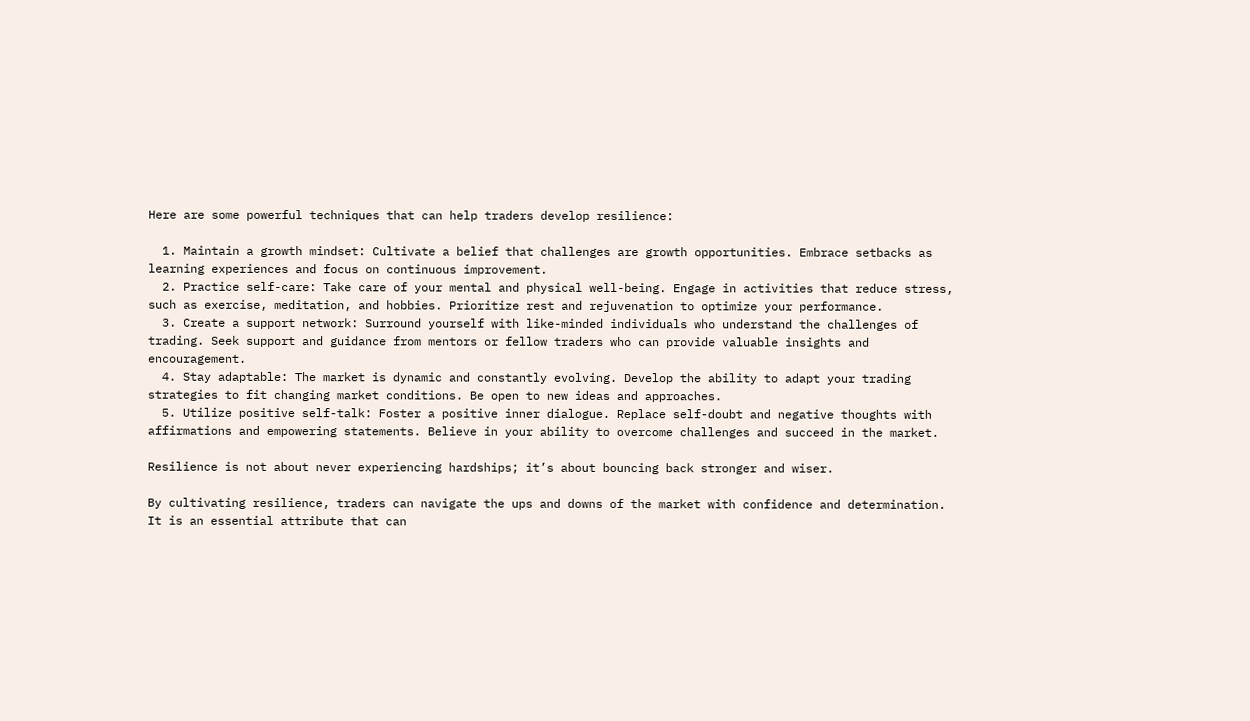Here are some powerful techniques that can help traders develop resilience:

  1. Maintain a growth mindset: Cultivate a belief that challenges are growth opportunities. Embrace setbacks as learning experiences and focus on continuous improvement.
  2. Practice self-care: Take care of your mental and physical well-being. Engage in activities that reduce stress, such as exercise, meditation, and hobbies. Prioritize rest and rejuvenation to optimize your performance.
  3. Create a support network: Surround yourself with like-minded individuals who understand the challenges of trading. Seek support and guidance from mentors or fellow traders who can provide valuable insights and encouragement.
  4. Stay adaptable: The market is dynamic and constantly evolving. Develop the ability to adapt your trading strategies to fit changing market conditions. Be open to new ideas and approaches.
  5. Utilize positive self-talk: Foster a positive inner dialogue. Replace self-doubt and negative thoughts with affirmations and empowering statements. Believe in your ability to overcome challenges and succeed in the market.

Resilience is not about never experiencing hardships; it’s about bouncing back stronger and wiser.

By cultivating resilience, traders can navigate the ups and downs of the market with confidence and determination. It is an essential attribute that can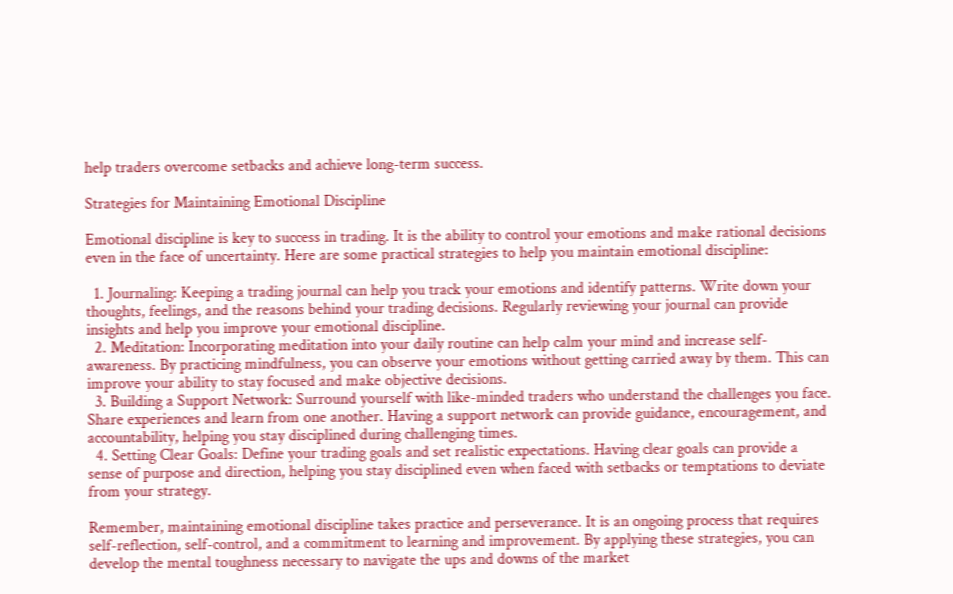help traders overcome setbacks and achieve long-term success.

Strategies for Maintaining Emotional Discipline

Emotional discipline is key to success in trading. It is the ability to control your emotions and make rational decisions even in the face of uncertainty. Here are some practical strategies to help you maintain emotional discipline:

  1. Journaling: Keeping a trading journal can help you track your emotions and identify patterns. Write down your thoughts, feelings, and the reasons behind your trading decisions. Regularly reviewing your journal can provide insights and help you improve your emotional discipline.
  2. Meditation: Incorporating meditation into your daily routine can help calm your mind and increase self-awareness. By practicing mindfulness, you can observe your emotions without getting carried away by them. This can improve your ability to stay focused and make objective decisions.
  3. Building a Support Network: Surround yourself with like-minded traders who understand the challenges you face. Share experiences and learn from one another. Having a support network can provide guidance, encouragement, and accountability, helping you stay disciplined during challenging times.
  4. Setting Clear Goals: Define your trading goals and set realistic expectations. Having clear goals can provide a sense of purpose and direction, helping you stay disciplined even when faced with setbacks or temptations to deviate from your strategy.

Remember, maintaining emotional discipline takes practice and perseverance. It is an ongoing process that requires self-reflection, self-control, and a commitment to learning and improvement. By applying these strategies, you can develop the mental toughness necessary to navigate the ups and downs of the market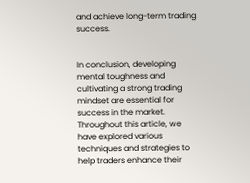and achieve long-term trading success.


In conclusion, developing mental toughness and cultivating a strong trading mindset are essential for success in the market. Throughout this article, we have explored various techniques and strategies to help traders enhance their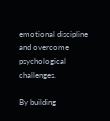emotional discipline and overcome psychological challenges.

By building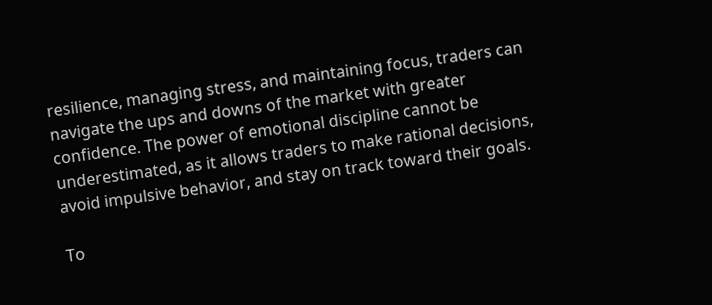resilience, managing stress, and maintaining focus, traders can navigate the ups and downs of the market with greater confidence. The power of emotional discipline cannot be underestimated, as it allows traders to make rational decisions, avoid impulsive behavior, and stay on track toward their goals.

To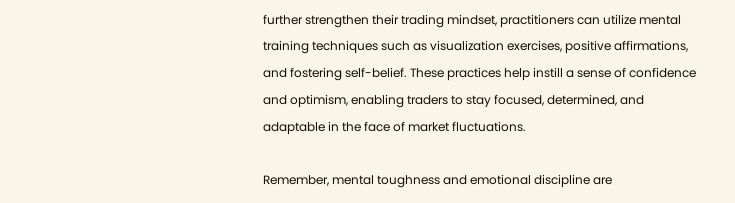further strengthen their trading mindset, practitioners can utilize mental training techniques such as visualization exercises, positive affirmations, and fostering self-belief. These practices help instill a sense of confidence and optimism, enabling traders to stay focused, determined, and adaptable in the face of market fluctuations.

Remember, mental toughness and emotional discipline are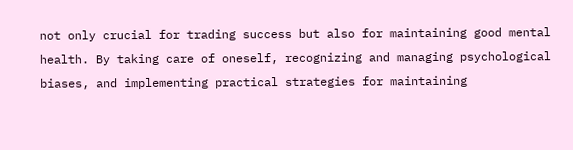not only crucial for trading success but also for maintaining good mental health. By taking care of oneself, recognizing and managing psychological biases, and implementing practical strategies for maintaining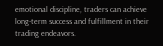emotional discipline, traders can achieve long-term success and fulfillment in their trading endeavors.